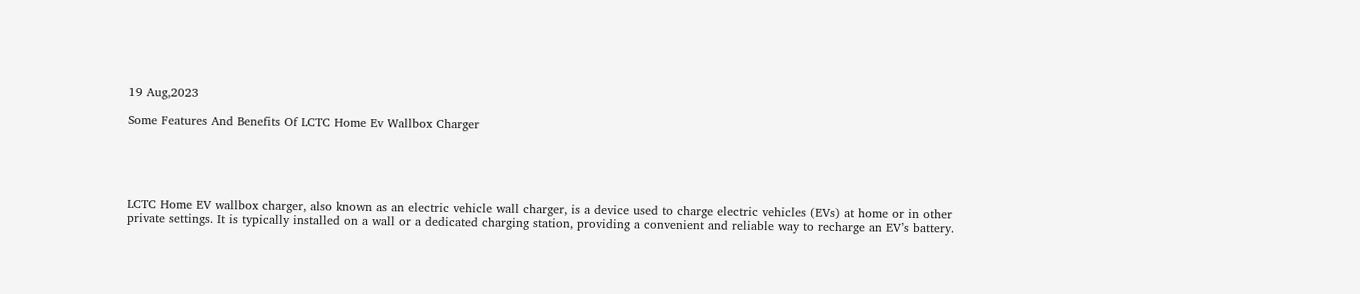19 Aug,2023

Some Features And Benefits Of LCTC Home Ev Wallbox Charger





LCTC Home EV wallbox charger, also known as an electric vehicle wall charger, is a device used to charge electric vehicles (EVs) at home or in other private settings. It is typically installed on a wall or a dedicated charging station, providing a convenient and reliable way to recharge an EV’s battery.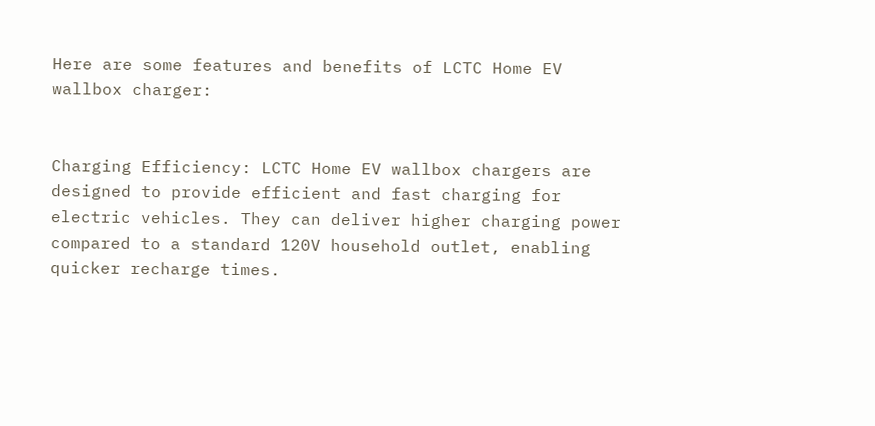Here are some features and benefits of LCTC Home EV wallbox charger:


Charging Efficiency: LCTC Home EV wallbox chargers are designed to provide efficient and fast charging for electric vehicles. They can deliver higher charging power compared to a standard 120V household outlet, enabling quicker recharge times.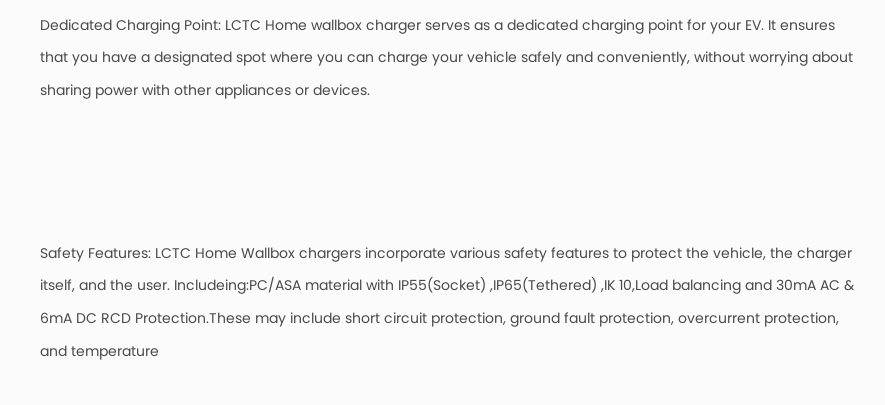Dedicated Charging Point: LCTC Home wallbox charger serves as a dedicated charging point for your EV. It ensures that you have a designated spot where you can charge your vehicle safely and conveniently, without worrying about sharing power with other appliances or devices.




Safety Features: LCTC Home Wallbox chargers incorporate various safety features to protect the vehicle, the charger itself, and the user. Includeing:PC/ASA material with IP55(Socket) ,IP65(Tethered) ,IK 10,Load balancing and 30mA AC & 6mA DC RCD Protection.These may include short circuit protection, ground fault protection, overcurrent protection, and temperature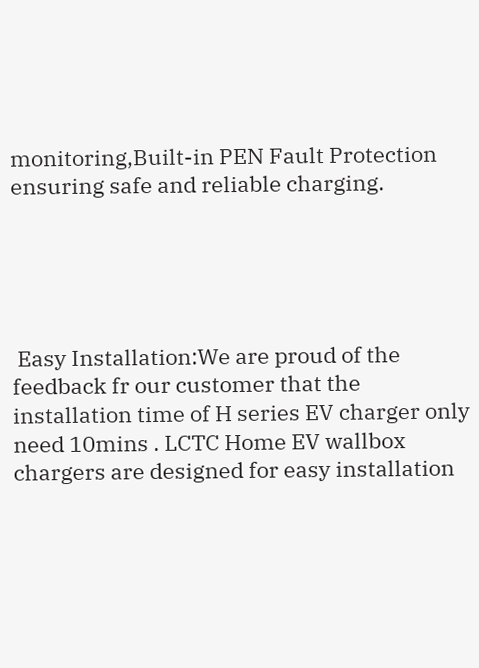monitoring,Built-in PEN Fault Protection ensuring safe and reliable charging.





 Easy Installation:We are proud of the feedback fr our customer that the installation time of H series EV charger only need 10mins . LCTC Home EV wallbox chargers are designed for easy installation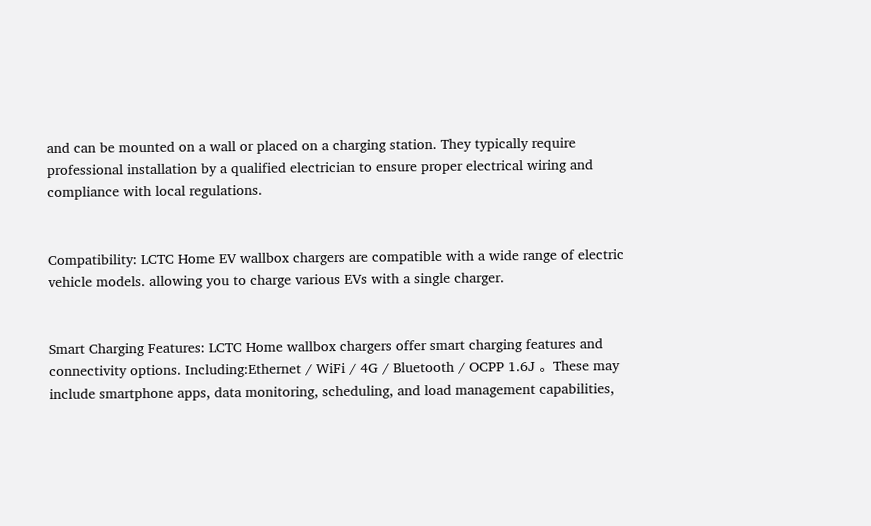and can be mounted on a wall or placed on a charging station. They typically require professional installation by a qualified electrician to ensure proper electrical wiring and compliance with local regulations.


Compatibility: LCTC Home EV wallbox chargers are compatible with a wide range of electric vehicle models. allowing you to charge various EVs with a single charger.


Smart Charging Features: LCTC Home wallbox chargers offer smart charging features and connectivity options. Including:Ethernet / WiFi / 4G / Bluetooth / OCPP 1.6J 。These may include smartphone apps, data monitoring, scheduling, and load management capabilities,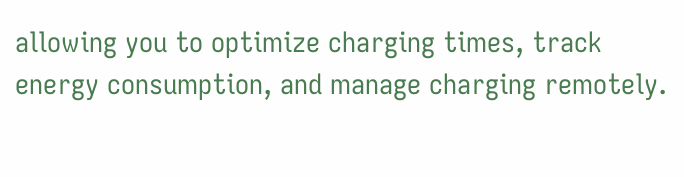allowing you to optimize charging times, track energy consumption, and manage charging remotely.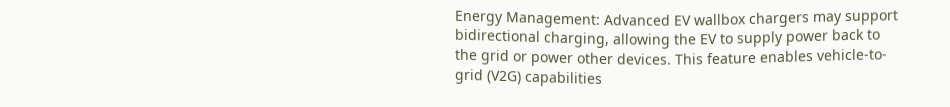Energy Management: Advanced EV wallbox chargers may support bidirectional charging, allowing the EV to supply power back to the grid or power other devices. This feature enables vehicle-to-grid (V2G) capabilities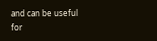and can be useful for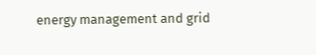energy management and grid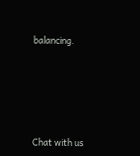balancing.






Chat with us